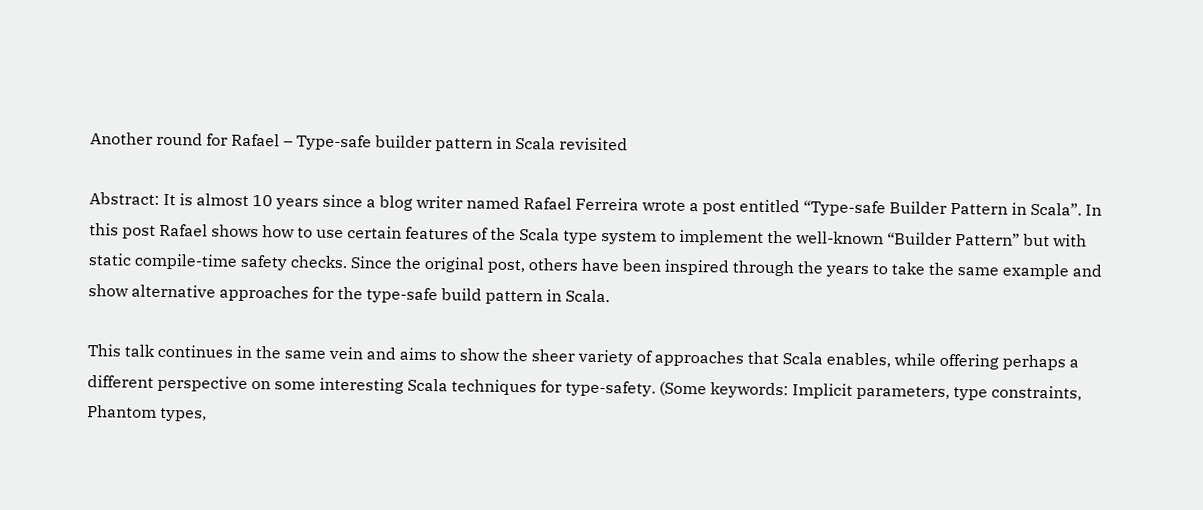Another round for Rafael – Type-safe builder pattern in Scala revisited

Abstract: It is almost 10 years since a blog writer named Rafael Ferreira wrote a post entitled “Type-safe Builder Pattern in Scala”. In this post Rafael shows how to use certain features of the Scala type system to implement the well-known “Builder Pattern” but with static compile-time safety checks. Since the original post, others have been inspired through the years to take the same example and show alternative approaches for the type-safe build pattern in Scala.

This talk continues in the same vein and aims to show the sheer variety of approaches that Scala enables, while offering perhaps a different perspective on some interesting Scala techniques for type-safety. (Some keywords: Implicit parameters, type constraints, Phantom types,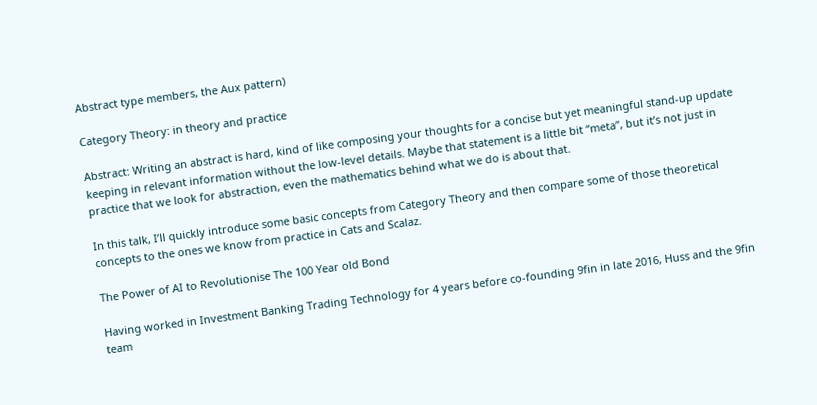Abstract type members, the Aux pattern)

Category Theory: in theory and practice

Abstract: Writing an abstract is hard, kind of like composing your thoughts for a concise but yet meaningful stand-up update keeping in relevant information without the low-level details. Maybe that statement is a little bit “meta”, but it’s not just in practice that we look for abstraction, even the mathematics behind what we do is about that.

In this talk, I’ll quickly introduce some basic concepts from Category Theory and then compare some of those theoretical concepts to the ones we know from practice in Cats and Scalaz.

The Power of AI to Revolutionise The 100 Year old Bond

Having worked in Investment Banking Trading Technology for 4 years before co-founding 9fin in late 2016, Huss and the 9fin team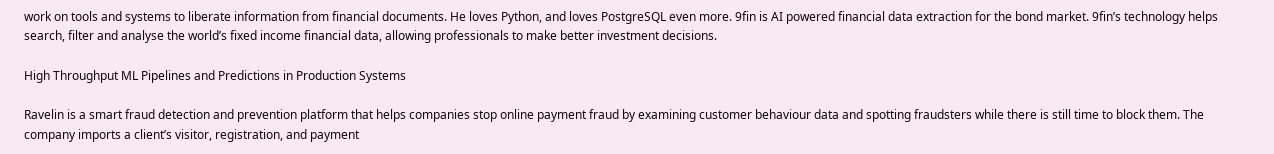work on tools and systems to liberate information from financial documents. He loves Python, and loves PostgreSQL even more. 9fin is AI powered financial data extraction for the bond market. 9fin’s technology helps search, filter and analyse the world’s fixed income financial data, allowing professionals to make better investment decisions.

High Throughput ML Pipelines and Predictions in Production Systems

Ravelin is a smart fraud detection and prevention platform that helps companies stop online payment fraud by examining customer behaviour data and spotting fraudsters while there is still time to block them. The company imports a client’s visitor, registration, and payment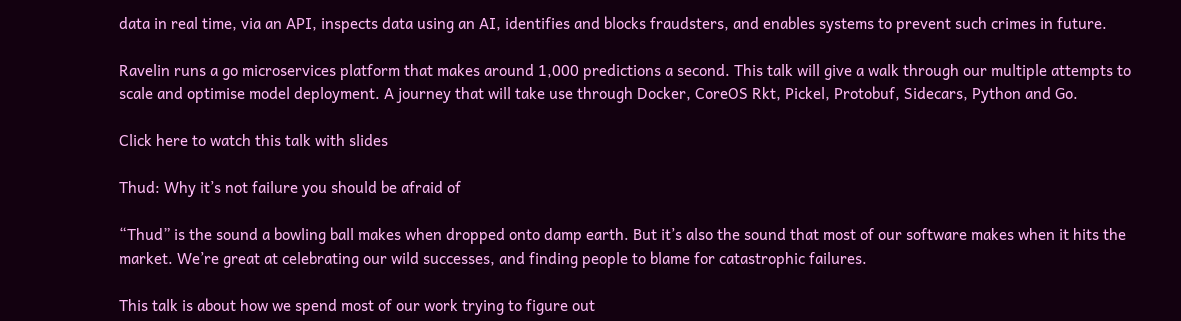data in real time, via an API, inspects data using an AI, identifies and blocks fraudsters, and enables systems to prevent such crimes in future.

Ravelin runs a go microservices platform that makes around 1,000 predictions a second. This talk will give a walk through our multiple attempts to scale and optimise model deployment. A journey that will take use through Docker, CoreOS Rkt, Pickel, Protobuf, Sidecars, Python and Go.

Click here to watch this talk with slides

Thud: Why it’s not failure you should be afraid of

“Thud” is the sound a bowling ball makes when dropped onto damp earth. But it’s also the sound that most of our software makes when it hits the market. We’re great at celebrating our wild successes, and finding people to blame for catastrophic failures.

This talk is about how we spend most of our work trying to figure out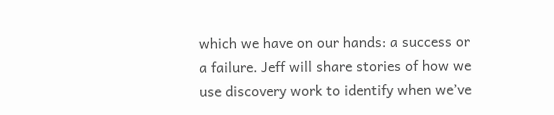which we have on our hands: a success or a failure. Jeff will share stories of how we use discovery work to identify when we’ve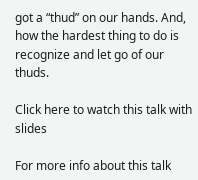got a “thud” on our hands. And, how the hardest thing to do is recognize and let go of our thuds.

Click here to watch this talk with slides

For more info about this talk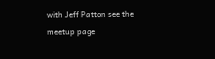with Jeff Patton see the meetup page